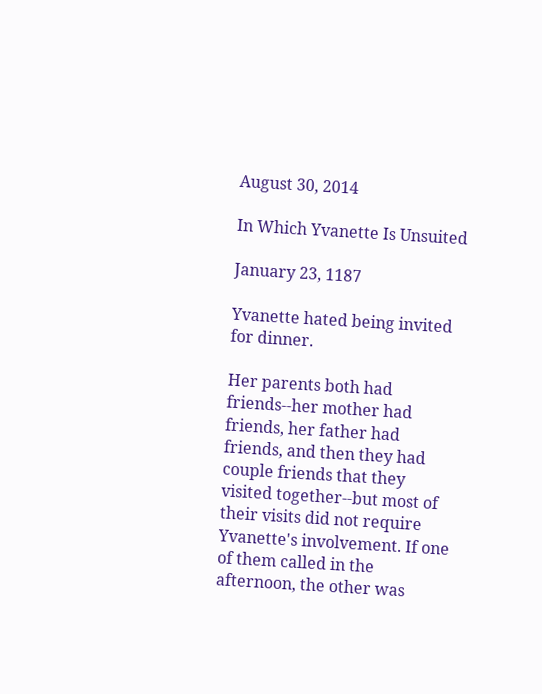August 30, 2014

In Which Yvanette Is Unsuited

January 23, 1187

Yvanette hated being invited for dinner.

Her parents both had friends--her mother had friends, her father had friends, and then they had couple friends that they visited together--but most of their visits did not require Yvanette's involvement. If one of them called in the afternoon, the other was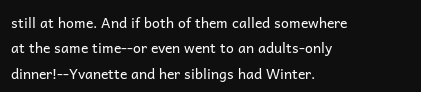still at home. And if both of them called somewhere at the same time--or even went to an adults-only dinner!--Yvanette and her siblings had Winter.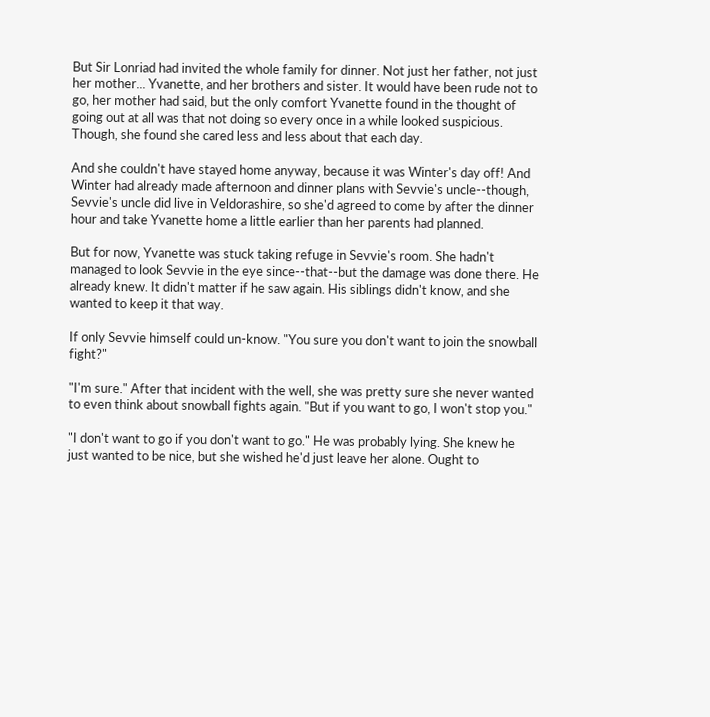But Sir Lonriad had invited the whole family for dinner. Not just her father, not just her mother... Yvanette, and her brothers and sister. It would have been rude not to go, her mother had said, but the only comfort Yvanette found in the thought of going out at all was that not doing so every once in a while looked suspicious. Though, she found she cared less and less about that each day.

And she couldn't have stayed home anyway, because it was Winter's day off! And Winter had already made afternoon and dinner plans with Sevvie's uncle--though, Sevvie's uncle did live in Veldorashire, so she'd agreed to come by after the dinner hour and take Yvanette home a little earlier than her parents had planned.

But for now, Yvanette was stuck taking refuge in Sevvie's room. She hadn't managed to look Sevvie in the eye since--that--but the damage was done there. He already knew. It didn't matter if he saw again. His siblings didn't know, and she wanted to keep it that way.

If only Sevvie himself could un-know. "You sure you don't want to join the snowball fight?"

"I'm sure." After that incident with the well, she was pretty sure she never wanted to even think about snowball fights again. "But if you want to go, I won't stop you."

"I don't want to go if you don't want to go." He was probably lying. She knew he just wanted to be nice, but she wished he'd just leave her alone. Ought to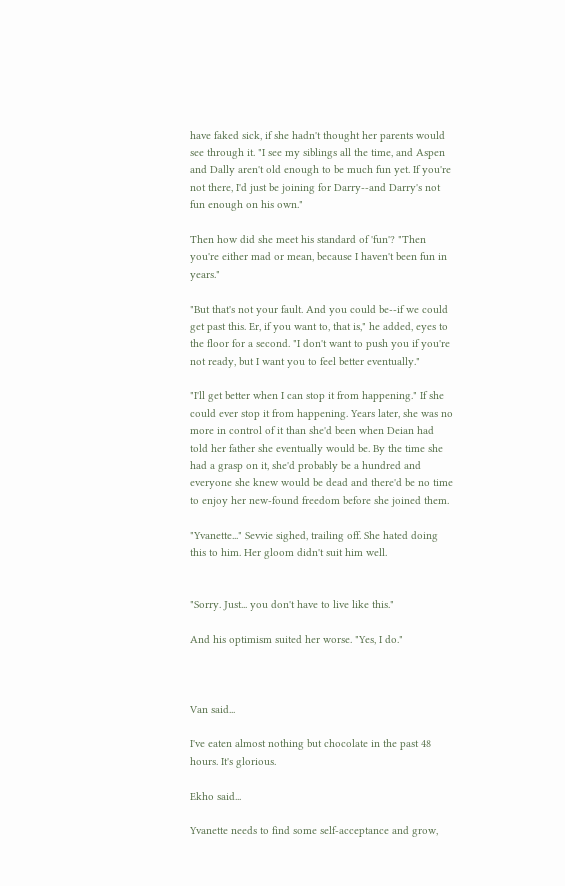have faked sick, if she hadn't thought her parents would see through it. "I see my siblings all the time, and Aspen and Dally aren't old enough to be much fun yet. If you're not there, I'd just be joining for Darry--and Darry's not fun enough on his own."

Then how did she meet his standard of 'fun'? "Then you're either mad or mean, because I haven't been fun in years."

"But that's not your fault. And you could be--if we could get past this. Er, if you want to, that is," he added, eyes to the floor for a second. "I don't want to push you if you're not ready, but I want you to feel better eventually."

"I'll get better when I can stop it from happening." If she could ever stop it from happening. Years later, she was no more in control of it than she'd been when Deian had told her father she eventually would be. By the time she had a grasp on it, she'd probably be a hundred and everyone she knew would be dead and there'd be no time to enjoy her new-found freedom before she joined them.

"Yvanette..." Sevvie sighed, trailing off. She hated doing this to him. Her gloom didn't suit him well.


"Sorry. Just... you don't have to live like this."

And his optimism suited her worse. "Yes, I do."



Van said...

I've eaten almost nothing but chocolate in the past 48 hours. It's glorious.

Ekho said...

Yvanette needs to find some self-acceptance and grow,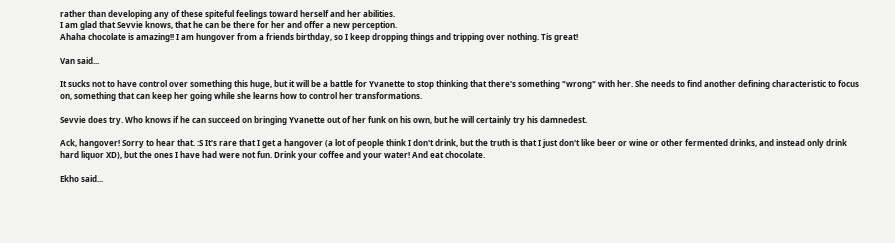rather than developing any of these spiteful feelings toward herself and her abilities.
I am glad that Sevvie knows, that he can be there for her and offer a new perception.
Ahaha chocolate is amazing!! I am hungover from a friends birthday, so I keep dropping things and tripping over nothing. Tis great!

Van said...

It sucks not to have control over something this huge, but it will be a battle for Yvanette to stop thinking that there's something "wrong" with her. She needs to find another defining characteristic to focus on, something that can keep her going while she learns how to control her transformations.

Sevvie does try. Who knows if he can succeed on bringing Yvanette out of her funk on his own, but he will certainly try his damnedest.

Ack, hangover! Sorry to hear that. :S It's rare that I get a hangover (a lot of people think I don't drink, but the truth is that I just don't like beer or wine or other fermented drinks, and instead only drink hard liquor XD), but the ones I have had were not fun. Drink your coffee and your water! And eat chocolate.

Ekho said...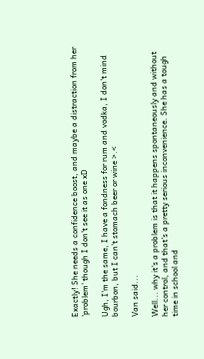Exactly! She needs a confidence boost, and maybe a distraction from her 'problem' though I don't see it as one xD

Ugh, I'm the same, I have a fondness for rum and vodka, I don't mind bourbon, but I can't stomach beer or wine >.<

Van said...

Well... why it's a problem is that it happens spontaneously and without her control, and that's a pretty serious inconvenience. She has a tough time in school and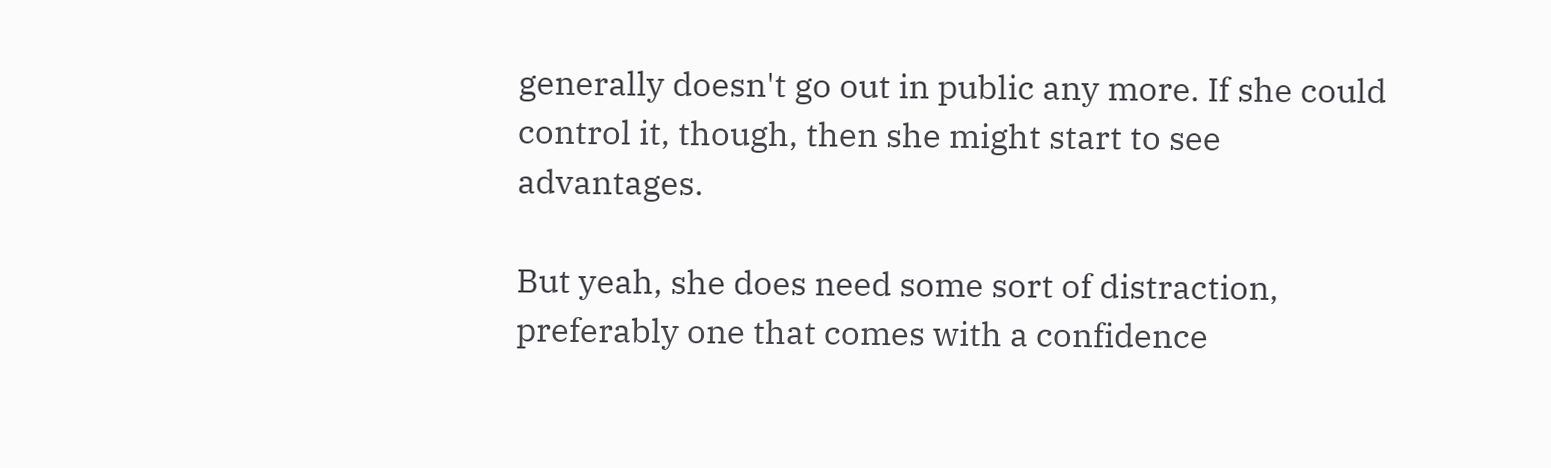generally doesn't go out in public any more. If she could control it, though, then she might start to see advantages.

But yeah, she does need some sort of distraction, preferably one that comes with a confidence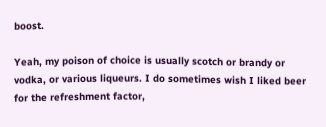boost.

Yeah, my poison of choice is usually scotch or brandy or vodka, or various liqueurs. I do sometimes wish I liked beer for the refreshment factor,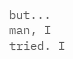but... man, I tried. I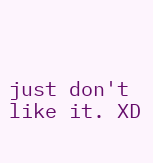just don't like it. XD